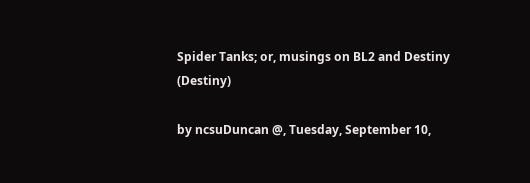Spider Tanks; or, musings on BL2 and Destiny (Destiny)

by ncsuDuncan @, Tuesday, September 10,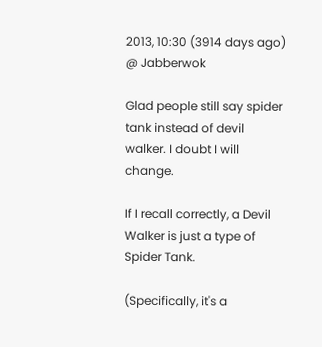2013, 10:30 (3914 days ago) @ Jabberwok

Glad people still say spider tank instead of devil walker. I doubt I will change.

If I recall correctly, a Devil Walker is just a type of Spider Tank.

(Specifically, it's a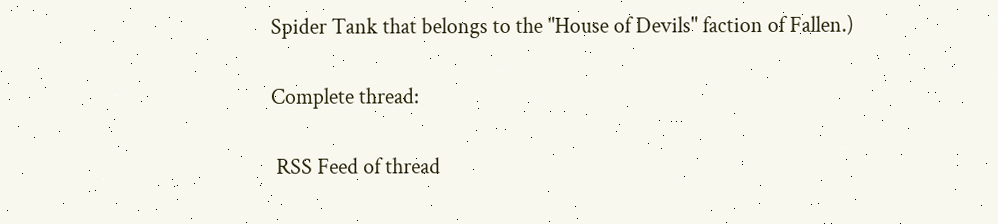Spider Tank that belongs to the "House of Devils" faction of Fallen.)

Complete thread:

 RSS Feed of thread